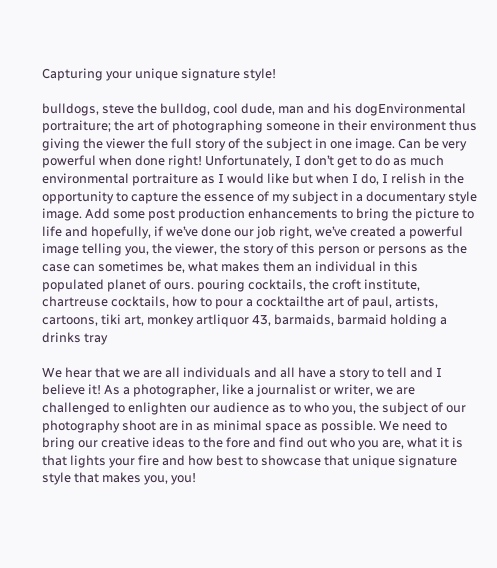Capturing your unique signature style!

bulldogs, steve the bulldog, cool dude, man and his dogEnvironmental portraiture; the art of photographing someone in their environment thus giving the viewer the full story of the subject in one image. Can be very powerful when done right! Unfortunately, I don’t get to do as much environmental portraiture as I would like but when I do, I relish in the opportunity to capture the essence of my subject in a documentary style image. Add some post production enhancements to bring the picture to life and hopefully, if we’ve done our job right, we’ve created a powerful image telling you, the viewer, the story of this person or persons as the case can sometimes be, what makes them an individual in this populated planet of ours. pouring cocktails, the croft institute, chartreuse cocktails, how to pour a cocktailthe art of paul, artists, cartoons, tiki art, monkey artliquor 43, barmaids, barmaid holding a drinks tray

We hear that we are all individuals and all have a story to tell and I believe it! As a photographer, like a journalist or writer, we are challenged to enlighten our audience as to who you, the subject of our photography shoot are in as minimal space as possible. We need to bring our creative ideas to the fore and find out who you are, what it is that lights your fire and how best to showcase that unique signature style that makes you, you!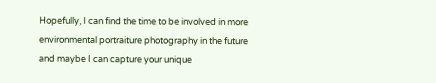Hopefully, I can find the time to be involved in more environmental portraiture photography in the future and maybe I can capture your unique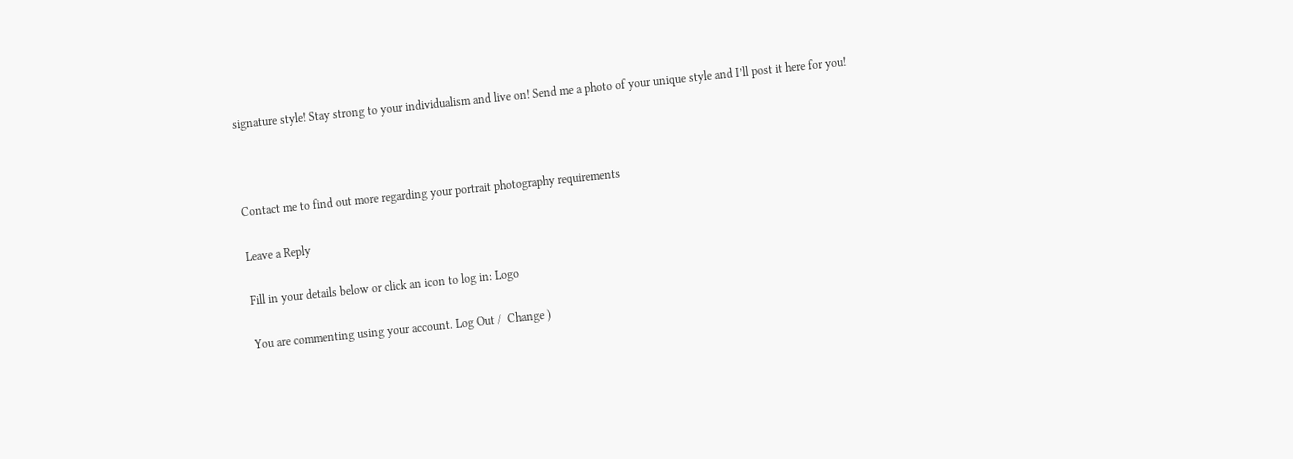signature style! Stay strong to your individualism and live on! Send me a photo of your unique style and I’ll post it here for you!



Contact me to find out more regarding your portrait photography requirements

Leave a Reply

Fill in your details below or click an icon to log in: Logo

You are commenting using your account. Log Out /  Change )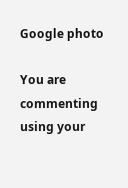Google photo

You are commenting using your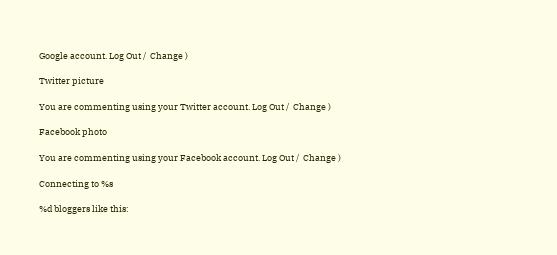Google account. Log Out /  Change )

Twitter picture

You are commenting using your Twitter account. Log Out /  Change )

Facebook photo

You are commenting using your Facebook account. Log Out /  Change )

Connecting to %s

%d bloggers like this: